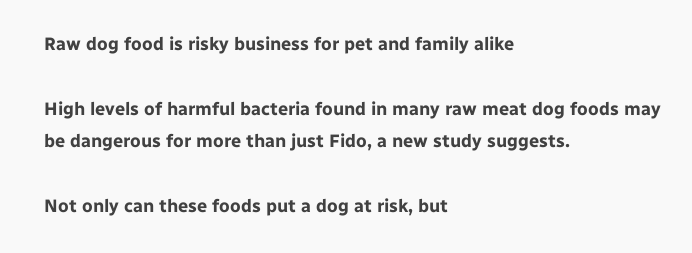Raw dog food is risky business for pet and family alike

High levels of harmful bacteria found in many raw meat dog foods may be dangerous for more than just Fido, a new study suggests.

Not only can these foods put a dog at risk, but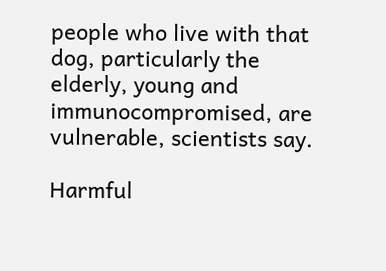people who live with that dog, particularly the elderly, young and immunocompromised, are vulnerable, scientists say.

Harmful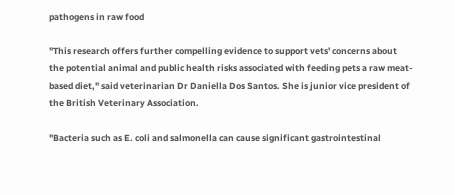pathogens in raw food

"This research offers further compelling evidence to support vets' concerns about the potential animal and public health risks associated with feeding pets a raw meat-based diet," said veterinarian Dr Daniella Dos Santos. She is junior vice president of the British Veterinary Association.

"Bacteria such as E. coli and salmonella can cause significant gastrointestinal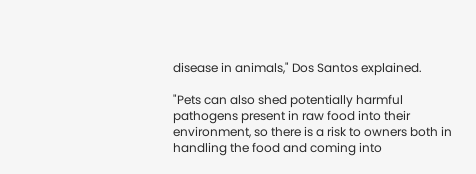disease in animals," Dos Santos explained.

"Pets can also shed potentially harmful pathogens present in raw food into their environment, so there is a risk to owners both in handling the food and coming into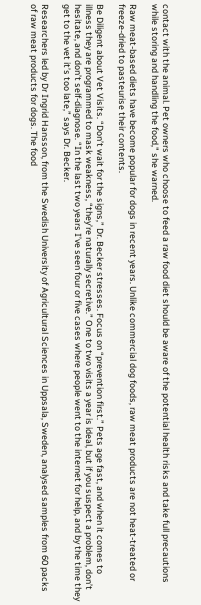contact with the animal. Pet owners who choose to feed a raw food diet should be aware of the potential health risks and take full precautions while storing and handling the food," she warned.

Raw meat-based diets have become popular for dogs in recent years. Unlike commercial dog foods, raw meat products are not heat-treated or freeze-dried to pasteurise their contents.

Be Diligent about Vet Visits. “Don’t wait for the signs,” Dr. Becker stresses. Focus on “prevention first.” Pets age fast, and when it comes to illness they are programmed to mask weakness, “they’re naturally secretive.” One to two visits a year is ideal, but if you suspect a problem, don’t hesitate, and don’t self-diagnose. “In the last two years I’ve seen four or five cases where people went to the internet for help, and by the time they get to the vet it’s too late,” says Dr. Becker.

Researchers led by Dr Ingrid Hansson, from the Swedish University of Agricultural Sciences in Uppsala, Sweden, analysed samples from 60 packs of raw meat products for dogs. The food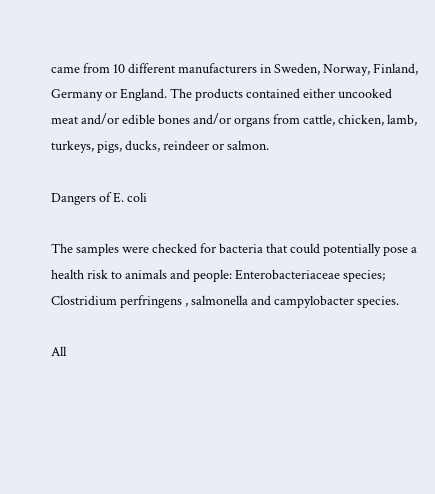came from 10 different manufacturers in Sweden, Norway, Finland, Germany or England. The products contained either uncooked meat and/or edible bones and/or organs from cattle, chicken, lamb, turkeys, pigs, ducks, reindeer or salmon.

Dangers of E. coli

The samples were checked for bacteria that could potentially pose a health risk to animals and people: Enterobacteriaceae species; Clostridium perfringens , salmonella and campylobacter species.

All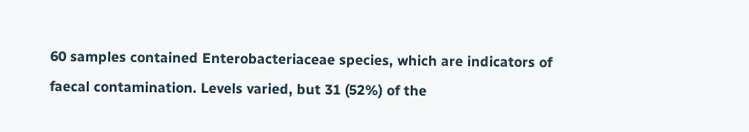60 samples contained Enterobacteriaceae species, which are indicators of faecal contamination. Levels varied, but 31 (52%) of the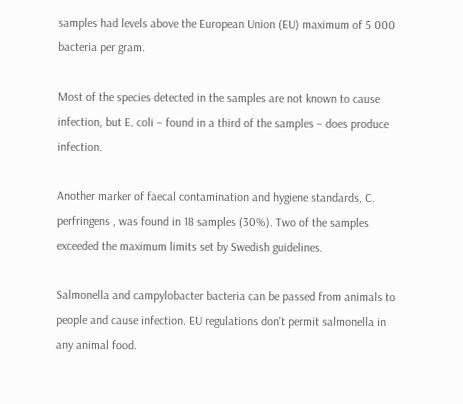samples had levels above the European Union (EU) maximum of 5 000 bacteria per gram.

Most of the species detected in the samples are not known to cause infection, but E. coli – found in a third of the samples – does produce infection.

Another marker of faecal contamination and hygiene standards, C. perfringens , was found in 18 samples (30%). Two of the samples exceeded the maximum limits set by Swedish guidelines.

Salmonella and campylobacter bacteria can be passed from animals to people and cause infection. EU regulations don't permit salmonella in any animal food.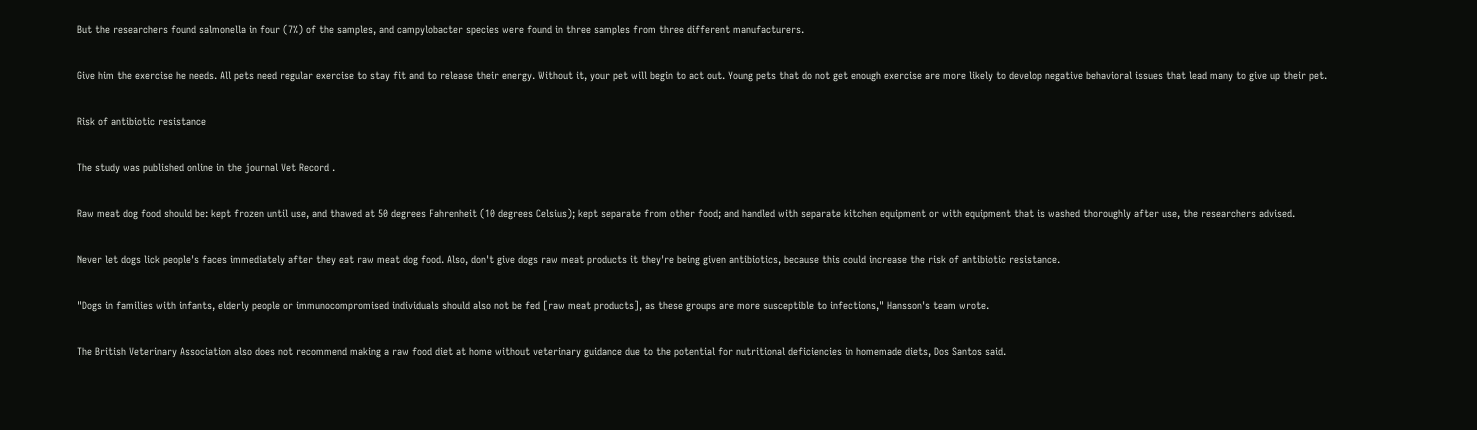But the researchers found salmonella in four (7%) of the samples, and campylobacter species were found in three samples from three different manufacturers.

Give him the exercise he needs. All pets need regular exercise to stay fit and to release their energy. Without it, your pet will begin to act out. Young pets that do not get enough exercise are more likely to develop negative behavioral issues that lead many to give up their pet.

Risk of antibiotic resistance

The study was published online in the journal Vet Record .

Raw meat dog food should be: kept frozen until use, and thawed at 50 degrees Fahrenheit (10 degrees Celsius); kept separate from other food; and handled with separate kitchen equipment or with equipment that is washed thoroughly after use, the researchers advised.

Never let dogs lick people's faces immediately after they eat raw meat dog food. Also, don't give dogs raw meat products it they're being given antibiotics, because this could increase the risk of antibiotic resistance.

"Dogs in families with infants, elderly people or immunocompromised individuals should also not be fed [raw meat products], as these groups are more susceptible to infections," Hansson's team wrote.

The British Veterinary Association also does not recommend making a raw food diet at home without veterinary guidance due to the potential for nutritional deficiencies in homemade diets, Dos Santos said.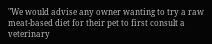"We would advise any owner wanting to try a raw meat-based diet for their pet to first consult a veterinary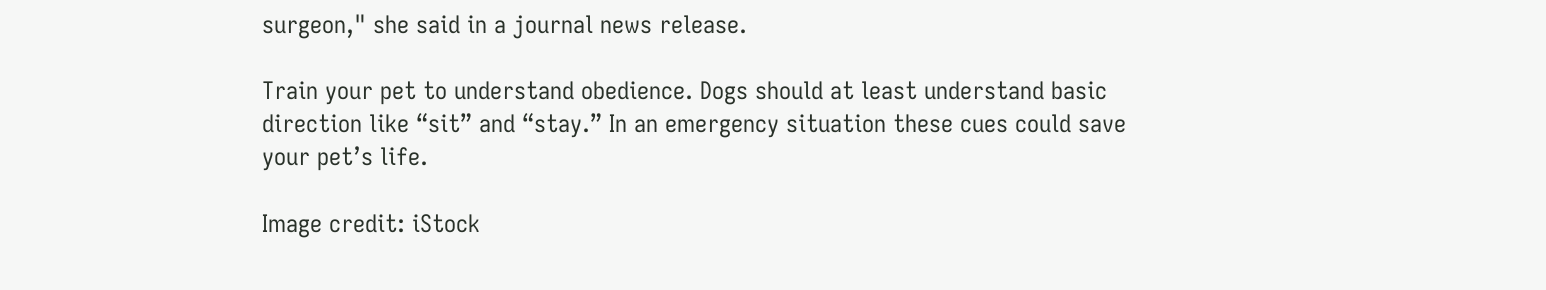surgeon," she said in a journal news release.

Train your pet to understand obedience. Dogs should at least understand basic direction like “sit” and “stay.” In an emergency situation these cues could save your pet’s life.

Image credit: iStock